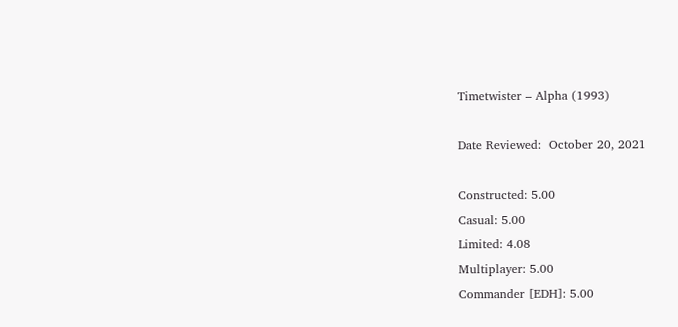Timetwister – Alpha (1993)

Date Reviewed:  October 20, 2021

Constructed: 5.00
Casual: 5.00
Limited: 4.08
Multiplayer: 5.00
Commander [EDH]: 5.00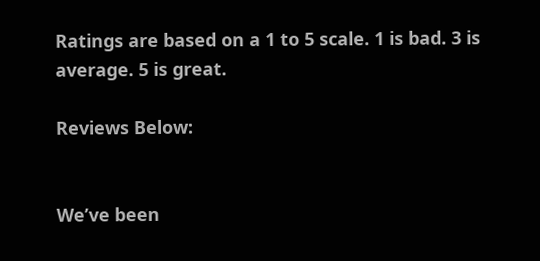Ratings are based on a 1 to 5 scale. 1 is bad. 3 is average. 5 is great.

Reviews Below:


We’ve been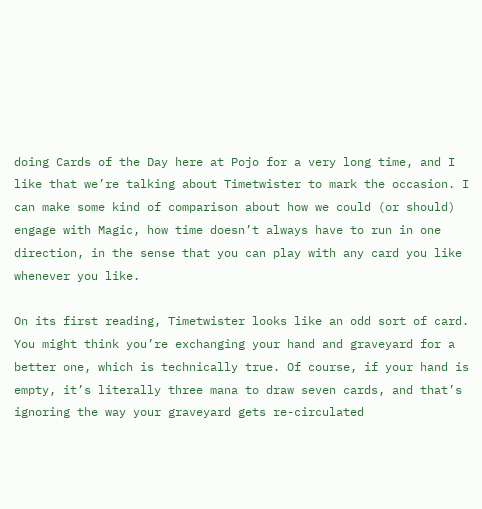doing Cards of the Day here at Pojo for a very long time, and I like that we’re talking about Timetwister to mark the occasion. I can make some kind of comparison about how we could (or should) engage with Magic, how time doesn’t always have to run in one direction, in the sense that you can play with any card you like whenever you like.

On its first reading, Timetwister looks like an odd sort of card. You might think you’re exchanging your hand and graveyard for a better one, which is technically true. Of course, if your hand is empty, it’s literally three mana to draw seven cards, and that’s ignoring the way your graveyard gets re-circulated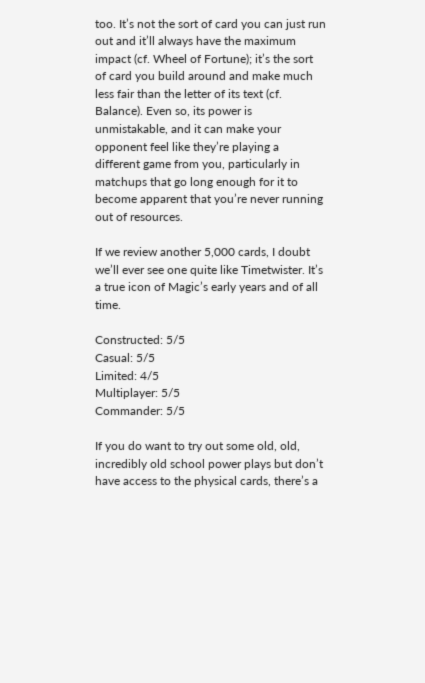too. It’s not the sort of card you can just run out and it’ll always have the maximum impact (cf. Wheel of Fortune); it’s the sort of card you build around and make much less fair than the letter of its text (cf. Balance). Even so, its power is unmistakable, and it can make your opponent feel like they’re playing a different game from you, particularly in matchups that go long enough for it to become apparent that you’re never running out of resources.

If we review another 5,000 cards, I doubt we’ll ever see one quite like Timetwister. It’s a true icon of Magic’s early years and of all time.

Constructed: 5/5
Casual: 5/5
Limited: 4/5
Multiplayer: 5/5
Commander: 5/5

If you do want to try out some old, old, incredibly old school power plays but don’t have access to the physical cards, there’s a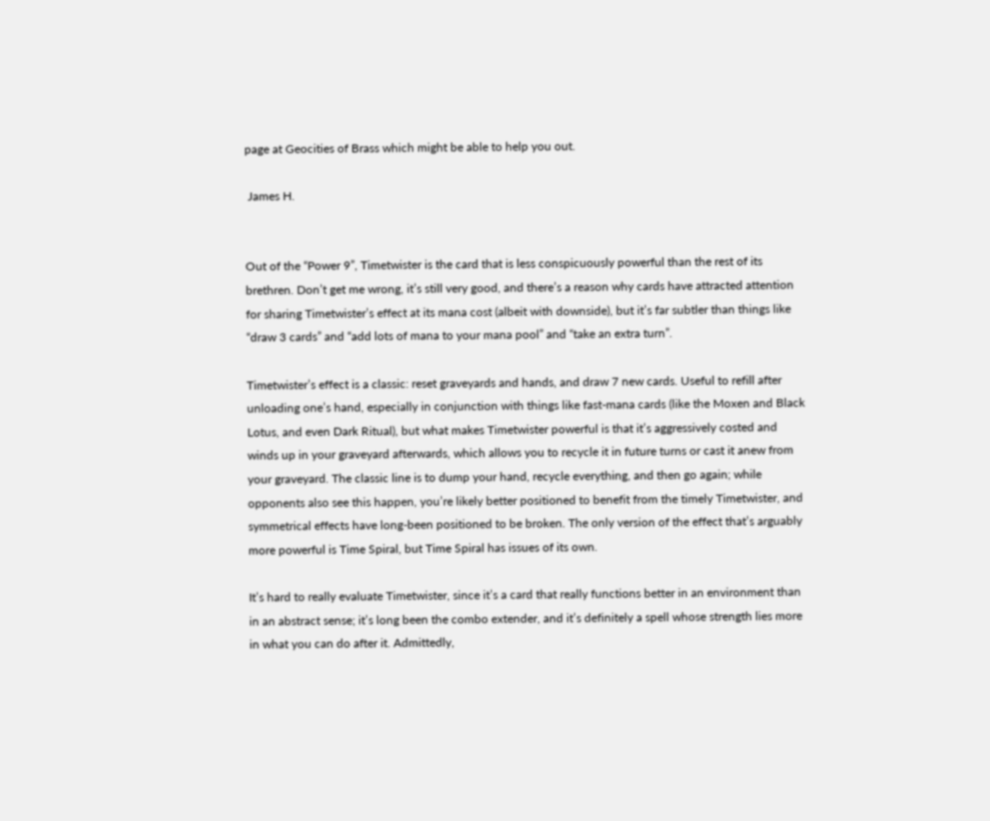page at Geocities of Brass which might be able to help you out.

 James H.


Out of the “Power 9”, Timetwister is the card that is less conspicuously powerful than the rest of its brethren. Don’t get me wrong, it’s still very good, and there’s a reason why cards have attracted attention for sharing Timetwister’s effect at its mana cost (albeit with downside), but it’s far subtler than things like “draw 3 cards” and “add lots of mana to your mana pool” and “take an extra turn”.

Timetwister’s effect is a classic: reset graveyards and hands, and draw 7 new cards. Useful to refill after unloading one’s hand, especially in conjunction with things like fast-mana cards (like the Moxen and Black Lotus, and even Dark Ritual), but what makes Timetwister powerful is that it’s aggressively costed and winds up in your graveyard afterwards, which allows you to recycle it in future turns or cast it anew from your graveyard. The classic line is to dump your hand, recycle everything, and then go again; while opponents also see this happen, you’re likely better positioned to benefit from the timely Timetwister, and symmetrical effects have long-been positioned to be broken. The only version of the effect that’s arguably more powerful is Time Spiral, but Time Spiral has issues of its own.

It’s hard to really evaluate Timetwister, since it’s a card that really functions better in an environment than in an abstract sense; it’s long been the combo extender, and it’s definitely a spell whose strength lies more in what you can do after it. Admittedly,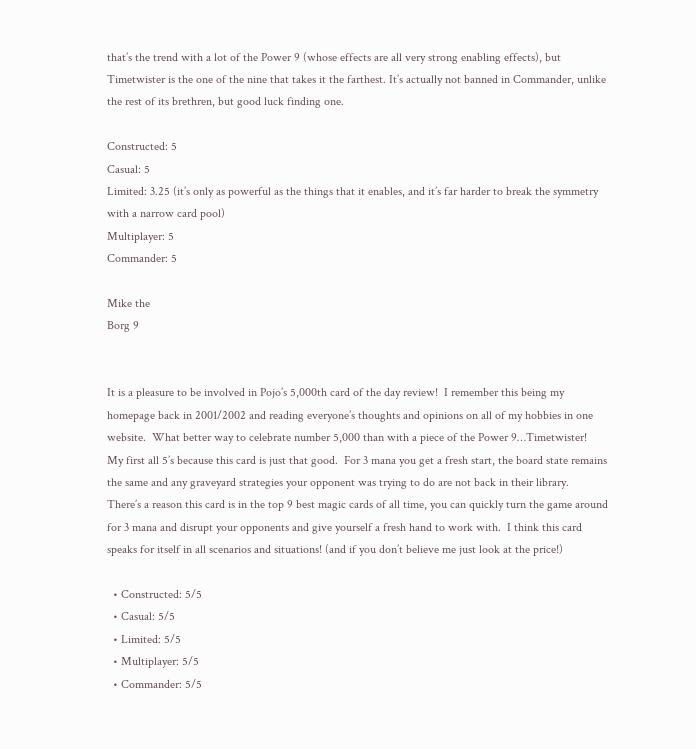that’s the trend with a lot of the Power 9 (whose effects are all very strong enabling effects), but Timetwister is the one of the nine that takes it the farthest. It’s actually not banned in Commander, unlike the rest of its brethren, but good luck finding one.

Constructed: 5
Casual: 5
Limited: 3.25 (it’s only as powerful as the things that it enables, and it’s far harder to break the symmetry with a narrow card pool)
Multiplayer: 5
Commander: 5

Mike the
Borg 9


It is a pleasure to be involved in Pojo’s 5,000th card of the day review!  I remember this being my homepage back in 2001/2002 and reading everyone’s thoughts and opinions on all of my hobbies in one website.  What better way to celebrate number 5,000 than with a piece of the Power 9…Timetwister!  My first all 5’s because this card is just that good.  For 3 mana you get a fresh start, the board state remains the same and any graveyard strategies your opponent was trying to do are not back in their library.  There’s a reason this card is in the top 9 best magic cards of all time, you can quickly turn the game around for 3 mana and disrupt your opponents and give yourself a fresh hand to work with.  I think this card speaks for itself in all scenarios and situations! (and if you don’t believe me just look at the price!)

  • Constructed: 5/5
  • Casual: 5/5
  • Limited: 5/5
  • Multiplayer: 5/5
  • Commander: 5/5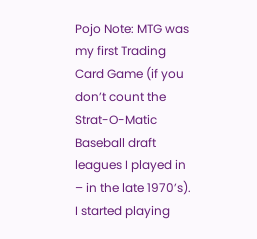Pojo Note: MTG was my first Trading Card Game (if you don’t count the Strat-O-Matic Baseball draft leagues I played in – in the late 1970’s).  I started playing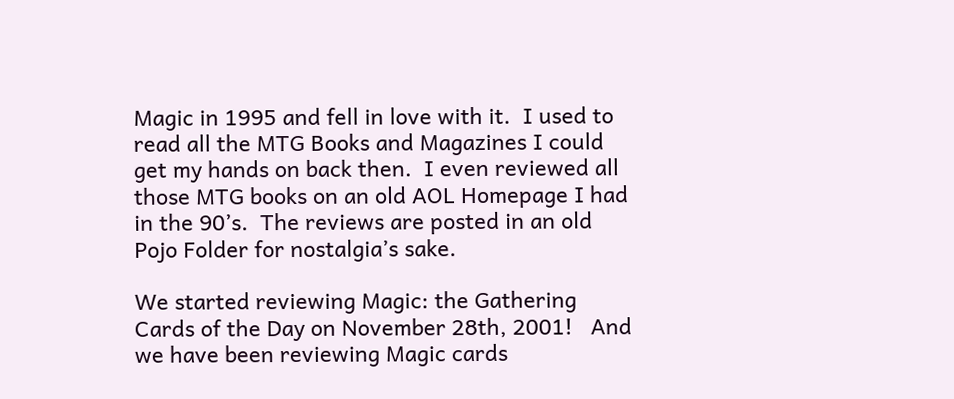Magic in 1995 and fell in love with it.  I used to read all the MTG Books and Magazines I could get my hands on back then.  I even reviewed all those MTG books on an old AOL Homepage I had in the 90’s.  The reviews are posted in an old Pojo Folder for nostalgia’s sake.

We started reviewing Magic: the Gathering Cards of the Day on November 28th, 2001!   And we have been reviewing Magic cards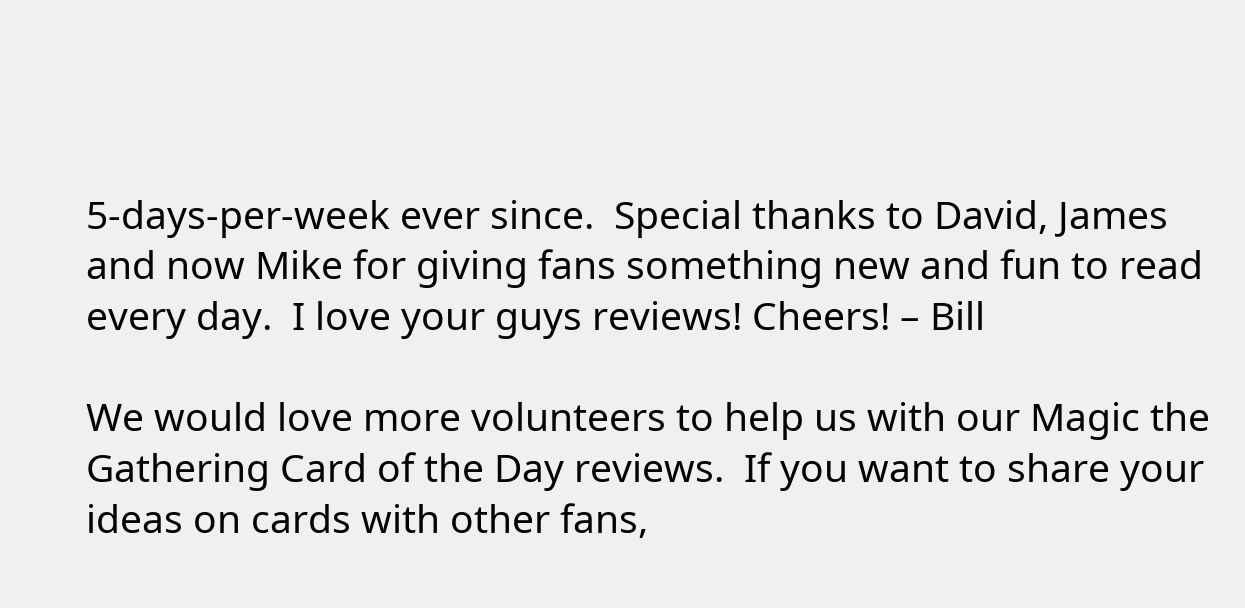5-days-per-week ever since.  Special thanks to David, James and now Mike for giving fans something new and fun to read every day.  I love your guys reviews! Cheers! – Bill

We would love more volunteers to help us with our Magic the Gathering Card of the Day reviews.  If you want to share your ideas on cards with other fans,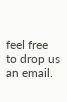feel free to drop us an email.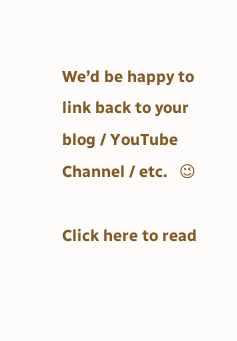We’d be happy to link back to your blog / YouTube Channel / etc.   😉

Click here to read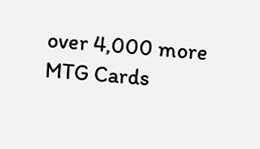over 4,000 more MTG Cards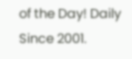of the Day! Daily Since 2001.